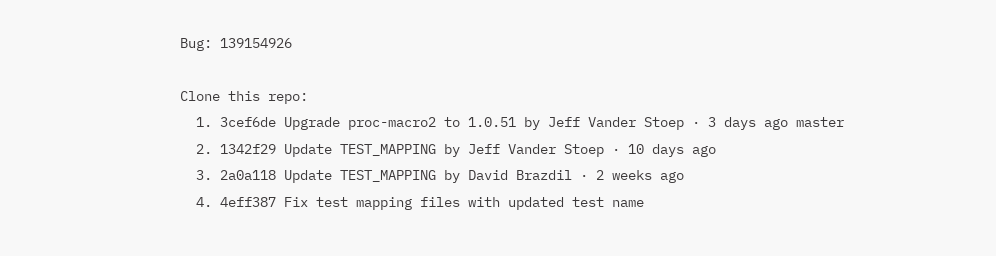Bug: 139154926

Clone this repo:
  1. 3cef6de Upgrade proc-macro2 to 1.0.51 by Jeff Vander Stoep · 3 days ago master
  2. 1342f29 Update TEST_MAPPING by Jeff Vander Stoep · 10 days ago
  3. 2a0a118 Update TEST_MAPPING by David Brazdil · 2 weeks ago
  4. 4eff387 Fix test mapping files with updated test name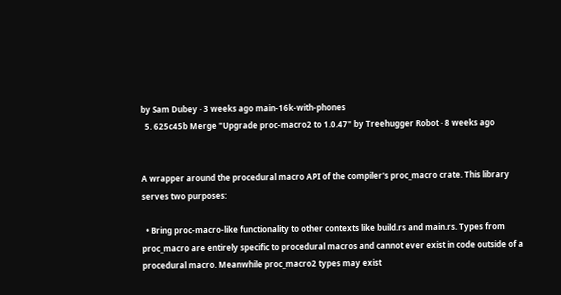by Sam Dubey · 3 weeks ago main-16k-with-phones
  5. 625c45b Merge "Upgrade proc-macro2 to 1.0.47" by Treehugger Robot · 8 weeks ago


A wrapper around the procedural macro API of the compiler's proc_macro crate. This library serves two purposes:

  • Bring proc-macro-like functionality to other contexts like build.rs and main.rs. Types from proc_macro are entirely specific to procedural macros and cannot ever exist in code outside of a procedural macro. Meanwhile proc_macro2 types may exist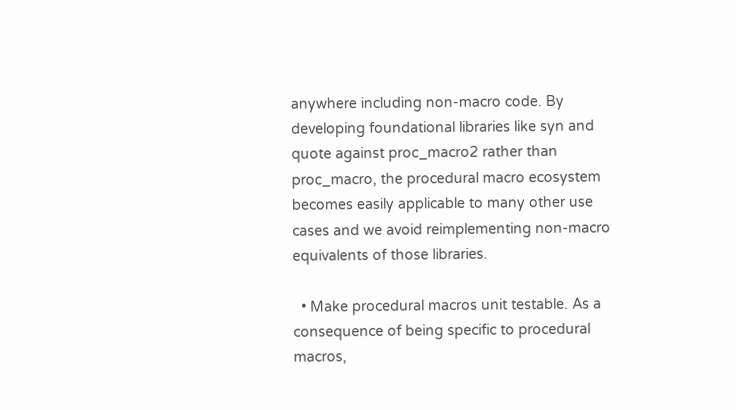anywhere including non-macro code. By developing foundational libraries like syn and quote against proc_macro2 rather than proc_macro, the procedural macro ecosystem becomes easily applicable to many other use cases and we avoid reimplementing non-macro equivalents of those libraries.

  • Make procedural macros unit testable. As a consequence of being specific to procedural macros,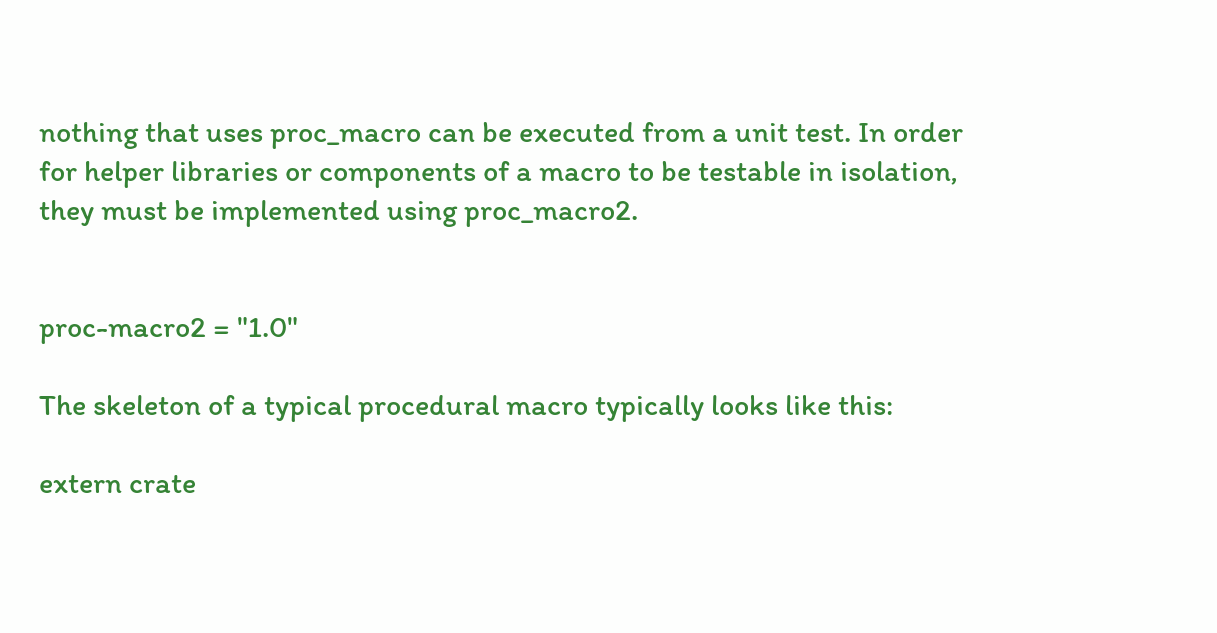nothing that uses proc_macro can be executed from a unit test. In order for helper libraries or components of a macro to be testable in isolation, they must be implemented using proc_macro2.


proc-macro2 = "1.0"

The skeleton of a typical procedural macro typically looks like this:

extern crate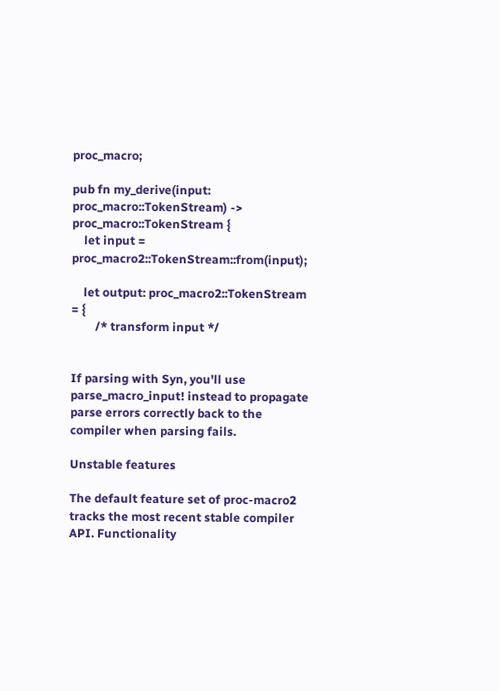proc_macro;

pub fn my_derive(input: proc_macro::TokenStream) -> proc_macro::TokenStream {
    let input = proc_macro2::TokenStream::from(input);

    let output: proc_macro2::TokenStream = {
        /* transform input */


If parsing with Syn, you'll use parse_macro_input! instead to propagate parse errors correctly back to the compiler when parsing fails.

Unstable features

The default feature set of proc-macro2 tracks the most recent stable compiler API. Functionality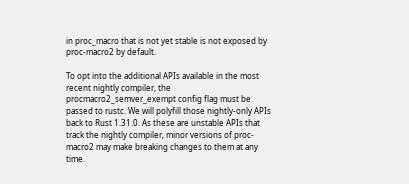in proc_macro that is not yet stable is not exposed by proc-macro2 by default.

To opt into the additional APIs available in the most recent nightly compiler, the procmacro2_semver_exempt config flag must be passed to rustc. We will polyfill those nightly-only APIs back to Rust 1.31.0. As these are unstable APIs that track the nightly compiler, minor versions of proc-macro2 may make breaking changes to them at any time.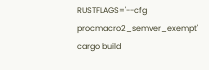RUSTFLAGS='--cfg procmacro2_semver_exempt' cargo build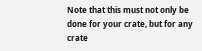Note that this must not only be done for your crate, but for any crate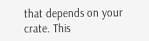that depends on your crate. This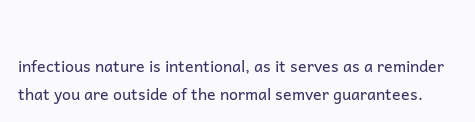infectious nature is intentional, as it serves as a reminder that you are outside of the normal semver guarantees.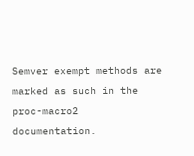Semver exempt methods are marked as such in the proc-macro2 documentation.